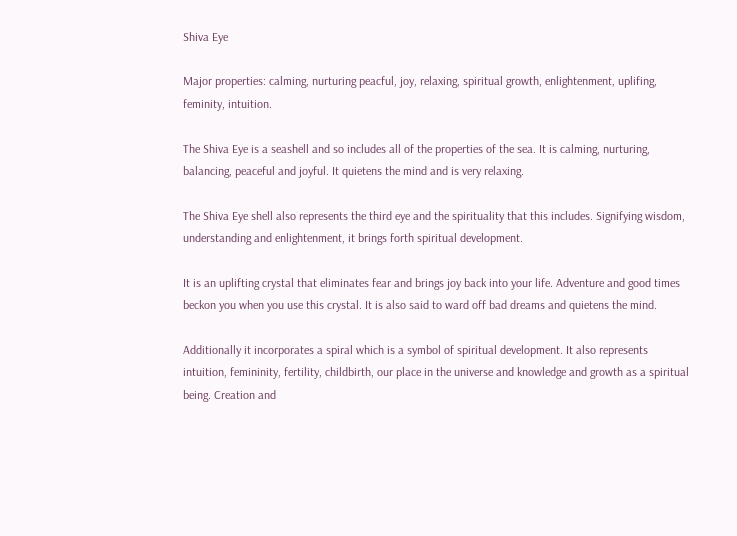Shiva Eye

Major properties: calming, nurturing peacful, joy, relaxing, spiritual growth, enlightenment, uplifing, feminity, intuition.

The Shiva Eye is a seashell and so includes all of the properties of the sea. It is calming, nurturing, balancing, peaceful and joyful. It quietens the mind and is very relaxing.

The Shiva Eye shell also represents the third eye and the spirituality that this includes. Signifying wisdom, understanding and enlightenment, it brings forth spiritual development.

It is an uplifting crystal that eliminates fear and brings joy back into your life. Adventure and good times beckon you when you use this crystal. It is also said to ward off bad dreams and quietens the mind.

Additionally it incorporates a spiral which is a symbol of spiritual development. It also represents intuition, femininity, fertility, childbirth, our place in the universe and knowledge and growth as a spiritual being. Creation and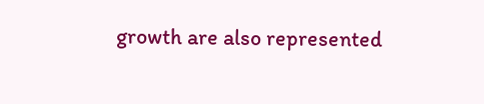growth are also represented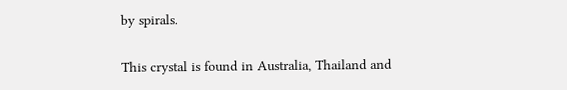by spirals.

This crystal is found in Australia, Thailand and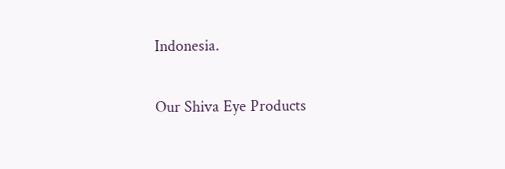Indonesia.

Our Shiva Eye Products